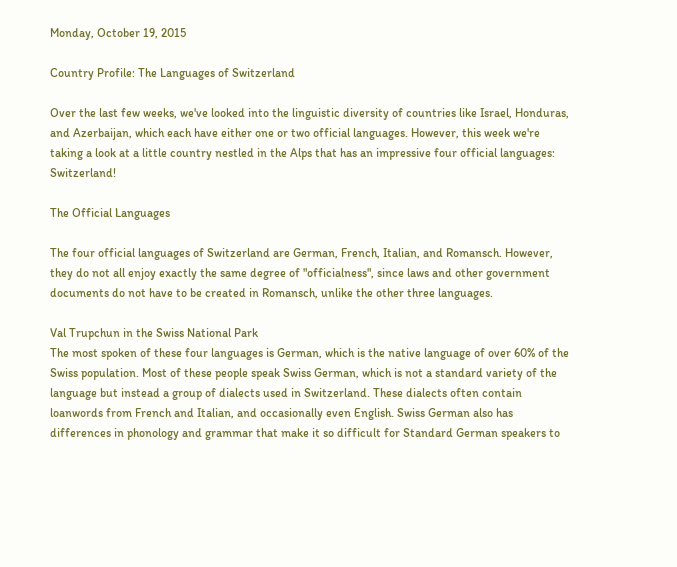Monday, October 19, 2015

Country Profile: The Languages of Switzerland

Over the last few weeks, we've looked into the linguistic diversity of countries like Israel, Honduras, and Azerbaijan, which each have either one or two official languages. However, this week we're taking a look at a little country nestled in the Alps that has an impressive four official languages: Switzerland!

The Official Languages

The four official languages of Switzerland are German, French, Italian, and Romansch. However, they do not all enjoy exactly the same degree of "officialness", since laws and other government documents do not have to be created in Romansch, unlike the other three languages.

Val Trupchun in the Swiss National Park
The most spoken of these four languages is German, which is the native language of over 60% of the Swiss population. Most of these people speak Swiss German, which is not a standard variety of the language but instead a group of dialects used in Switzerland. These dialects often contain loanwords from French and Italian, and occasionally even English. Swiss German also has differences in phonology and grammar that make it so difficult for Standard German speakers to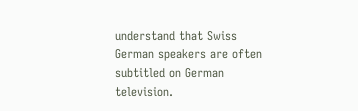understand that Swiss German speakers are often subtitled on German television.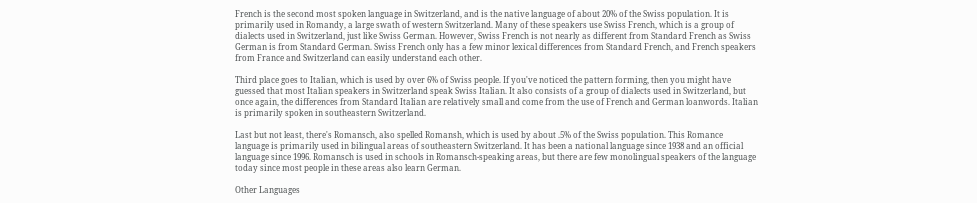French is the second most spoken language in Switzerland, and is the native language of about 20% of the Swiss population. It is primarily used in Romandy, a large swath of western Switzerland. Many of these speakers use Swiss French, which is a group of dialects used in Switzerland, just like Swiss German. However, Swiss French is not nearly as different from Standard French as Swiss German is from Standard German. Swiss French only has a few minor lexical differences from Standard French, and French speakers from France and Switzerland can easily understand each other.

Third place goes to Italian, which is used by over 6% of Swiss people. If you've noticed the pattern forming, then you might have guessed that most Italian speakers in Switzerland speak Swiss Italian. It also consists of a group of dialects used in Switzerland, but once again, the differences from Standard Italian are relatively small and come from the use of French and German loanwords. Italian is primarily spoken in southeastern Switzerland.

Last but not least, there's Romansch, also spelled Romansh, which is used by about .5% of the Swiss population. This Romance language is primarily used in bilingual areas of southeastern Switzerland. It has been a national language since 1938 and an official language since 1996. Romansch is used in schools in Romansch-speaking areas, but there are few monolingual speakers of the language today since most people in these areas also learn German.

Other Languages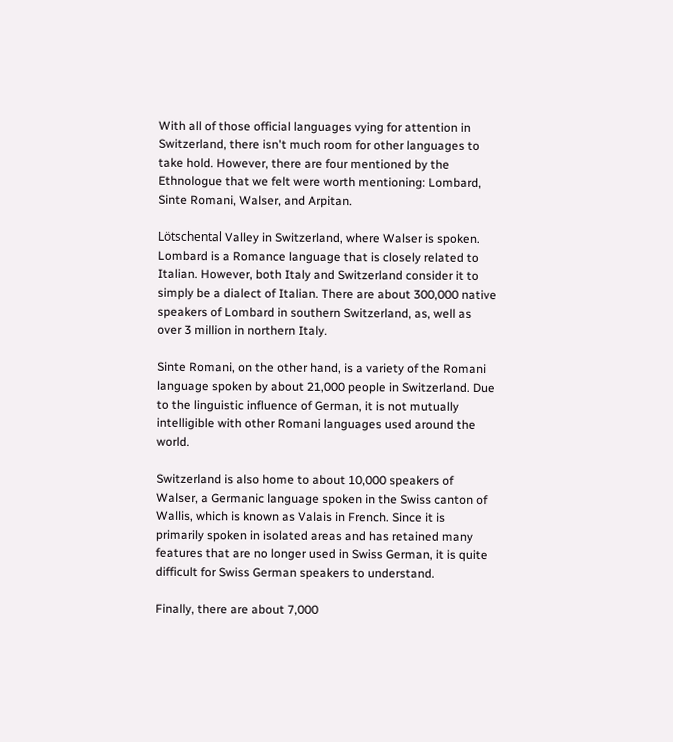With all of those official languages vying for attention in Switzerland, there isn't much room for other languages to take hold. However, there are four mentioned by the Ethnologue that we felt were worth mentioning: Lombard, Sinte Romani, Walser, and Arpitan.

Lötschental Valley in Switzerland, where Walser is spoken.
Lombard is a Romance language that is closely related to Italian. However, both Italy and Switzerland consider it to simply be a dialect of Italian. There are about 300,000 native speakers of Lombard in southern Switzerland, as, well as over 3 million in northern Italy.

Sinte Romani, on the other hand, is a variety of the Romani language spoken by about 21,000 people in Switzerland. Due to the linguistic influence of German, it is not mutually intelligible with other Romani languages used around the world.

Switzerland is also home to about 10,000 speakers of Walser, a Germanic language spoken in the Swiss canton of Wallis, which is known as Valais in French. Since it is primarily spoken in isolated areas and has retained many features that are no longer used in Swiss German, it is quite difficult for Swiss German speakers to understand.

Finally, there are about 7,000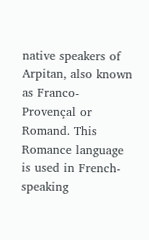native speakers of Arpitan, also known as Franco-Provençal or Romand. This Romance language is used in French-speaking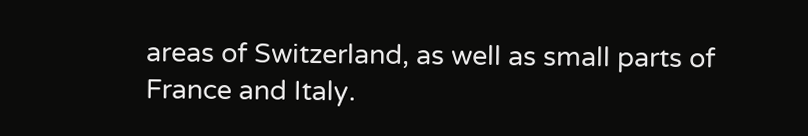areas of Switzerland, as well as small parts of France and Italy.